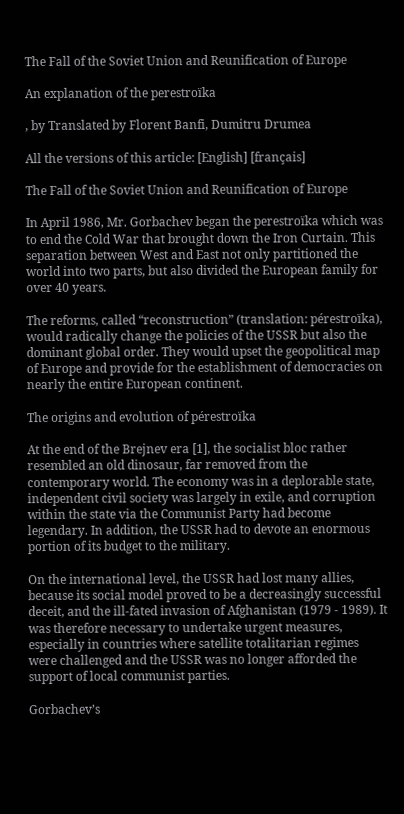The Fall of the Soviet Union and Reunification of Europe

An explanation of the perestroïka

, by Translated by Florent Banfi, Dumitru Drumea

All the versions of this article: [English] [français]

The Fall of the Soviet Union and Reunification of Europe

In April 1986, Mr. Gorbachev began the perestroïka which was to end the Cold War that brought down the Iron Curtain. This separation between West and East not only partitioned the world into two parts, but also divided the European family for over 40 years.

The reforms, called “reconstruction” (translation: pérestroïka), would radically change the policies of the USSR but also the dominant global order. They would upset the geopolitical map of Europe and provide for the establishment of democracies on nearly the entire European continent.

The origins and evolution of pérestroïka

At the end of the Brejnev era [1], the socialist bloc rather resembled an old dinosaur, far removed from the contemporary world. The economy was in a deplorable state, independent civil society was largely in exile, and corruption within the state via the Communist Party had become legendary. In addition, the USSR had to devote an enormous portion of its budget to the military.

On the international level, the USSR had lost many allies, because its social model proved to be a decreasingly successful deceit, and the ill-fated invasion of Afghanistan (1979 - 1989). It was therefore necessary to undertake urgent measures, especially in countries where satellite totalitarian regimes were challenged and the USSR was no longer afforded the support of local communist parties.

Gorbachev’s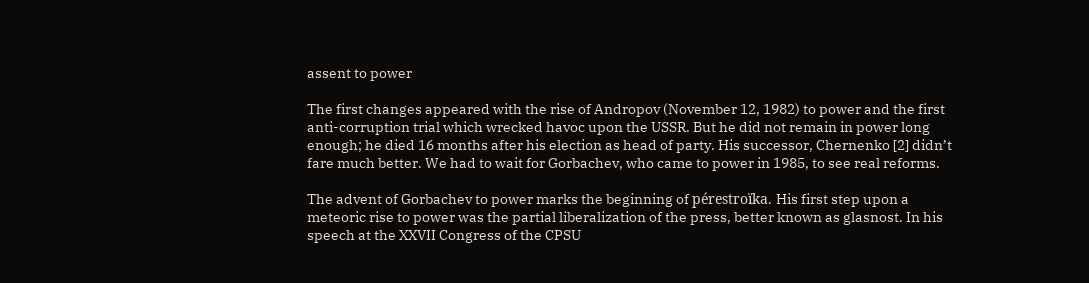assent to power

The first changes appeared with the rise of Andropov (November 12, 1982) to power and the first anti-corruption trial which wrecked havoc upon the USSR. But he did not remain in power long enough; he died 16 months after his election as head of party. His successor, Chernenko [2] didn’t fare much better. We had to wait for Gorbachev, who came to power in 1985, to see real reforms.

The advent of Gorbachev to power marks the beginning of pérestroïka. His first step upon a meteoric rise to power was the partial liberalization of the press, better known as glasnost. In his speech at the XXVII Congress of the CPSU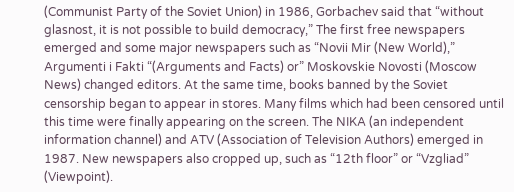(Communist Party of the Soviet Union) in 1986, Gorbachev said that “without glasnost, it is not possible to build democracy,” The first free newspapers emerged and some major newspapers such as “Novii Mir (New World),” Argumenti i Fakti “(Arguments and Facts) or” Moskovskie Novosti (Moscow News) changed editors. At the same time, books banned by the Soviet censorship began to appear in stores. Many films which had been censored until this time were finally appearing on the screen. The NIKA (an independent information channel) and ATV (Association of Television Authors) emerged in 1987. New newspapers also cropped up, such as “12th floor” or “Vzgliad” (Viewpoint).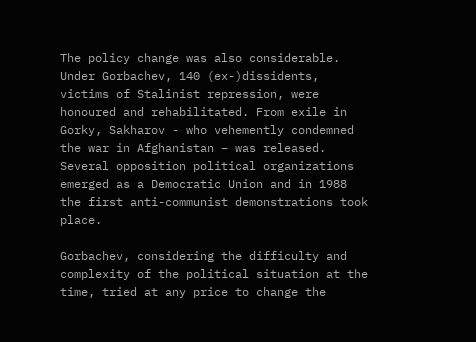The policy change was also considerable. Under Gorbachev, 140 (ex-)dissidents, victims of Stalinist repression, were honoured and rehabilitated. From exile in Gorky, Sakharov - who vehemently condemned the war in Afghanistan – was released. Several opposition political organizations emerged as a Democratic Union and in 1988 the first anti-communist demonstrations took place.

Gorbachev, considering the difficulty and complexity of the political situation at the time, tried at any price to change the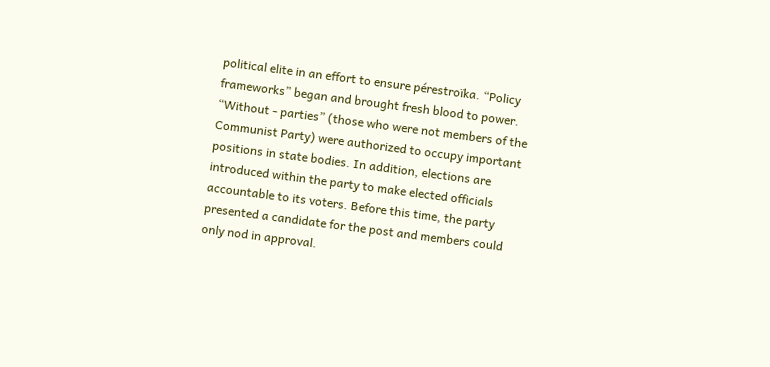political elite in an effort to ensure pérestroïka. “Policy frameworks” began and brought fresh blood to power. “Without - parties” (those who were not members of the Communist Party) were authorized to occupy important positions in state bodies. In addition, elections are introduced within the party to make elected officials accountable to its voters. Before this time, the party presented a candidate for the post and members could only nod in approval.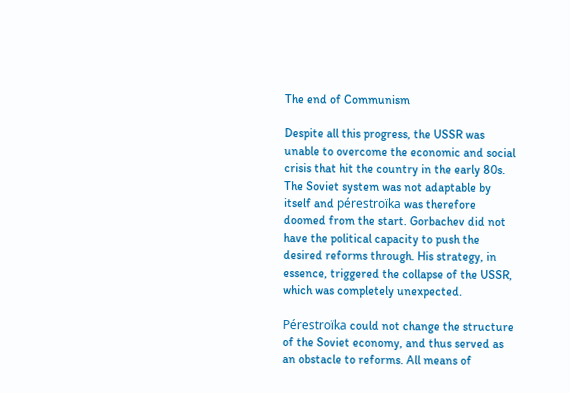The end of Communism

Despite all this progress, the USSR was unable to overcome the economic and social crisis that hit the country in the early 80s. The Soviet system was not adaptable by itself and pérestroïka was therefore doomed from the start. Gorbachev did not have the political capacity to push the desired reforms through. His strategy, in essence, triggered the collapse of the USSR, which was completely unexpected.

Pérestroïka could not change the structure of the Soviet economy, and thus served as an obstacle to reforms. All means of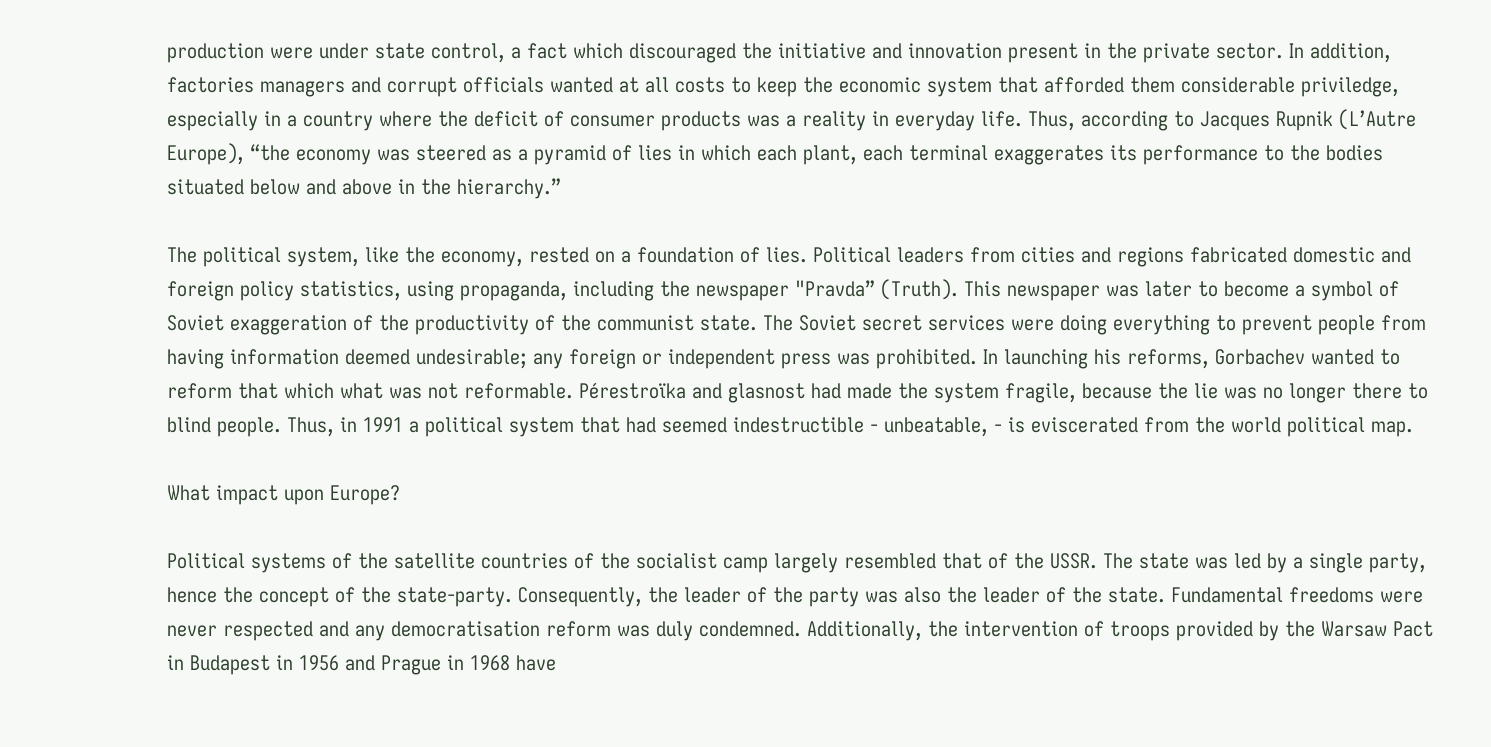production were under state control, a fact which discouraged the initiative and innovation present in the private sector. In addition, factories managers and corrupt officials wanted at all costs to keep the economic system that afforded them considerable priviledge, especially in a country where the deficit of consumer products was a reality in everyday life. Thus, according to Jacques Rupnik (L’Autre Europe), “the economy was steered as a pyramid of lies in which each plant, each terminal exaggerates its performance to the bodies situated below and above in the hierarchy.”

The political system, like the economy, rested on a foundation of lies. Political leaders from cities and regions fabricated domestic and foreign policy statistics, using propaganda, including the newspaper "Pravda” (Truth). This newspaper was later to become a symbol of Soviet exaggeration of the productivity of the communist state. The Soviet secret services were doing everything to prevent people from having information deemed undesirable; any foreign or independent press was prohibited. In launching his reforms, Gorbachev wanted to reform that which what was not reformable. Pérestroïka and glasnost had made the system fragile, because the lie was no longer there to blind people. Thus, in 1991 a political system that had seemed indestructible - unbeatable, - is eviscerated from the world political map.

What impact upon Europe?

Political systems of the satellite countries of the socialist camp largely resembled that of the USSR. The state was led by a single party, hence the concept of the state-party. Consequently, the leader of the party was also the leader of the state. Fundamental freedoms were never respected and any democratisation reform was duly condemned. Additionally, the intervention of troops provided by the Warsaw Pact in Budapest in 1956 and Prague in 1968 have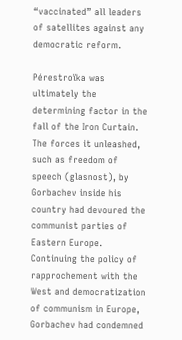“vaccinated” all leaders of satellites against any democratic reform.

Pérestroïka was ultimately the determining factor in the fall of the Iron Curtain. The forces it unleashed, such as freedom of speech (glasnost), by Gorbachev inside his country had devoured the communist parties of Eastern Europe. Continuing the policy of rapprochement with the West and democratization of communism in Europe, Gorbachev had condemned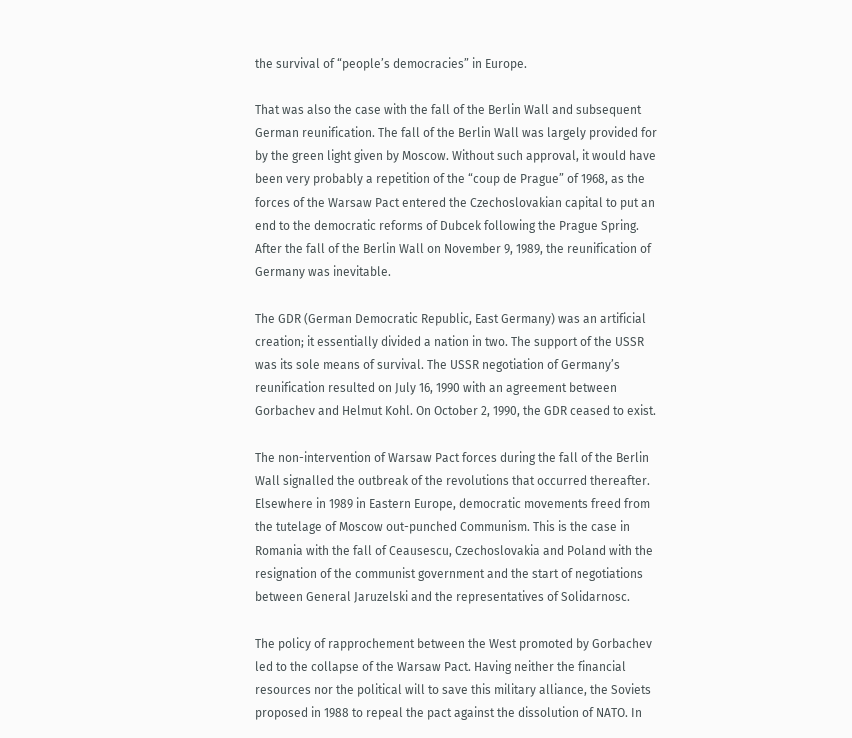the survival of “people’s democracies” in Europe.

That was also the case with the fall of the Berlin Wall and subsequent German reunification. The fall of the Berlin Wall was largely provided for by the green light given by Moscow. Without such approval, it would have been very probably a repetition of the “coup de Prague” of 1968, as the forces of the Warsaw Pact entered the Czechoslovakian capital to put an end to the democratic reforms of Dubcek following the Prague Spring. After the fall of the Berlin Wall on November 9, 1989, the reunification of Germany was inevitable.

The GDR (German Democratic Republic, East Germany) was an artificial creation; it essentially divided a nation in two. The support of the USSR was its sole means of survival. The USSR negotiation of Germany’s reunification resulted on July 16, 1990 with an agreement between Gorbachev and Helmut Kohl. On October 2, 1990, the GDR ceased to exist.

The non-intervention of Warsaw Pact forces during the fall of the Berlin Wall signalled the outbreak of the revolutions that occurred thereafter. Elsewhere in 1989 in Eastern Europe, democratic movements freed from the tutelage of Moscow out-punched Communism. This is the case in Romania with the fall of Ceausescu, Czechoslovakia and Poland with the resignation of the communist government and the start of negotiations between General Jaruzelski and the representatives of Solidarnosc.

The policy of rapprochement between the West promoted by Gorbachev led to the collapse of the Warsaw Pact. Having neither the financial resources nor the political will to save this military alliance, the Soviets proposed in 1988 to repeal the pact against the dissolution of NATO. In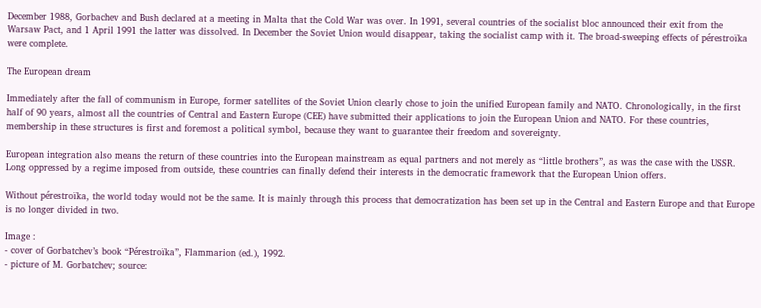December 1988, Gorbachev and Bush declared at a meeting in Malta that the Cold War was over. In 1991, several countries of the socialist bloc announced their exit from the Warsaw Pact, and 1 April 1991 the latter was dissolved. In December the Soviet Union would disappear, taking the socialist camp with it. The broad-sweeping effects of pérestroïka were complete.

The European dream

Immediately after the fall of communism in Europe, former satellites of the Soviet Union clearly chose to join the unified European family and NATO. Chronologically, in the first half of 90 years, almost all the countries of Central and Eastern Europe (CEE) have submitted their applications to join the European Union and NATO. For these countries, membership in these structures is first and foremost a political symbol, because they want to guarantee their freedom and sovereignty.

European integration also means the return of these countries into the European mainstream as equal partners and not merely as “little brothers”, as was the case with the USSR. Long oppressed by a regime imposed from outside, these countries can finally defend their interests in the democratic framework that the European Union offers.

Without pérestroïka, the world today would not be the same. It is mainly through this process that democratization has been set up in the Central and Eastern Europe and that Europe is no longer divided in two.

Image :
- cover of Gorbatchev’s book “Pérestroïka”, Flammarion (ed.), 1992.
- picture of M. Gorbatchev; source: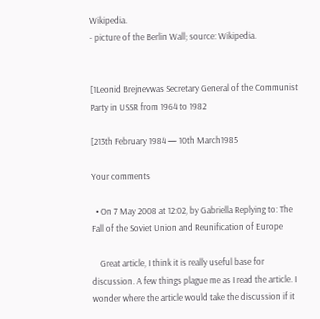Wikipedia.
- picture of the Berlin Wall; source: Wikipedia.


[1Leonid Brejnevwas Secretary General of the Communist Party in USSR from 1964 to 1982

[213th February 1984 — 10th March1985

Your comments

  • On 7 May 2008 at 12:02, by Gabriella Replying to: The Fall of the Soviet Union and Reunification of Europe

    Great article, I think it is really useful base for discussion. A few things plague me as I read the article. I wonder where the article would take the discussion if it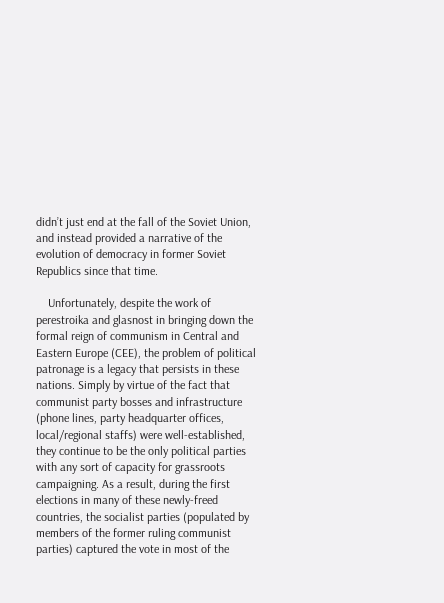didn’t just end at the fall of the Soviet Union, and instead provided a narrative of the evolution of democracy in former Soviet Republics since that time.

    Unfortunately, despite the work of perestroika and glasnost in bringing down the formal reign of communism in Central and Eastern Europe (CEE), the problem of political patronage is a legacy that persists in these nations. Simply by virtue of the fact that communist party bosses and infrastructure (phone lines, party headquarter offices, local/regional staffs) were well-established, they continue to be the only political parties with any sort of capacity for grassroots campaigning. As a result, during the first elections in many of these newly-freed countries, the socialist parties (populated by members of the former ruling communist parties) captured the vote in most of the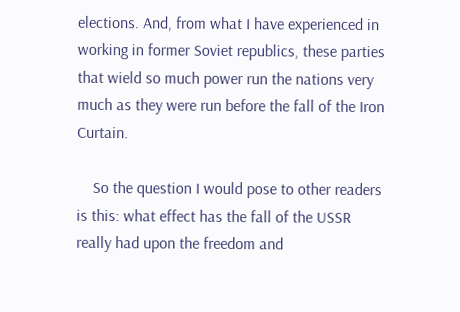elections. And, from what I have experienced in working in former Soviet republics, these parties that wield so much power run the nations very much as they were run before the fall of the Iron Curtain.

    So the question I would pose to other readers is this: what effect has the fall of the USSR really had upon the freedom and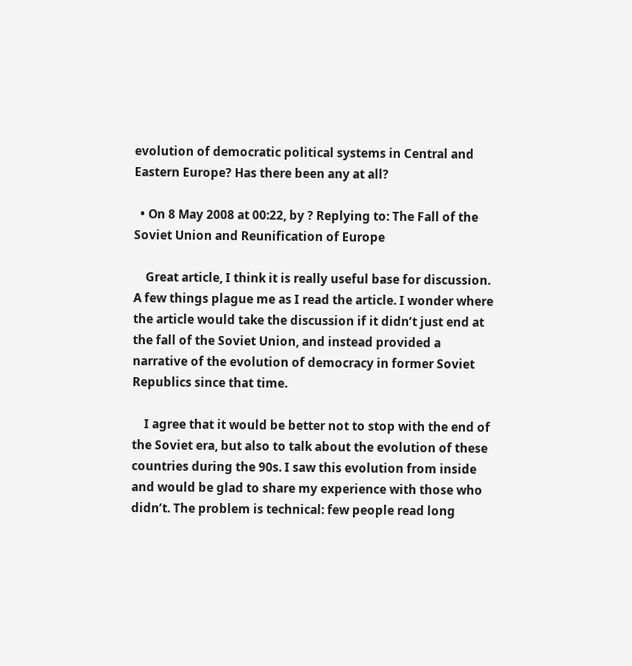evolution of democratic political systems in Central and Eastern Europe? Has there been any at all?

  • On 8 May 2008 at 00:22, by ? Replying to: The Fall of the Soviet Union and Reunification of Europe

    Great article, I think it is really useful base for discussion. A few things plague me as I read the article. I wonder where the article would take the discussion if it didn’t just end at the fall of the Soviet Union, and instead provided a narrative of the evolution of democracy in former Soviet Republics since that time.

    I agree that it would be better not to stop with the end of the Soviet era, but also to talk about the evolution of these countries during the 90s. I saw this evolution from inside and would be glad to share my experience with those who didn’t. The problem is technical: few people read long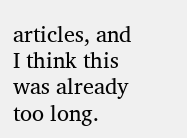articles, and I think this was already too long.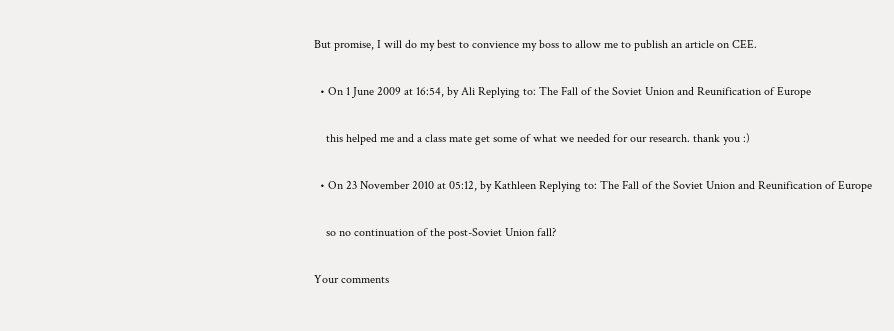But promise, I will do my best to convience my boss to allow me to publish an article on CEE.

  • On 1 June 2009 at 16:54, by Ali Replying to: The Fall of the Soviet Union and Reunification of Europe

    this helped me and a class mate get some of what we needed for our research. thank you :)

  • On 23 November 2010 at 05:12, by Kathleen Replying to: The Fall of the Soviet Union and Reunification of Europe

    so no continuation of the post-Soviet Union fall?

Your comments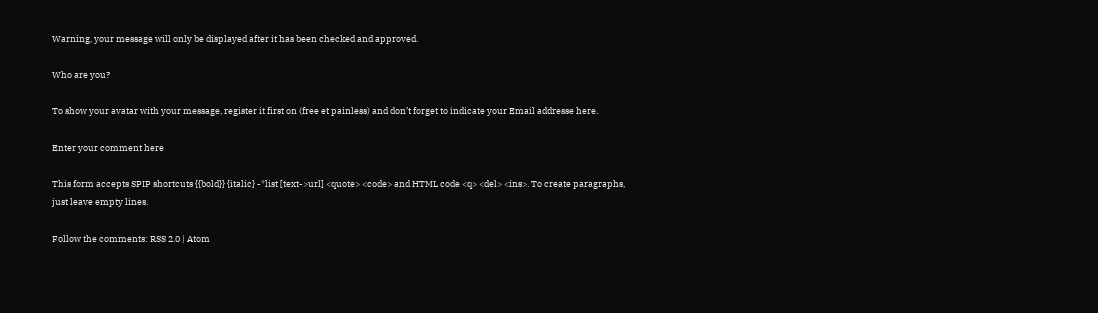Warning, your message will only be displayed after it has been checked and approved.

Who are you?

To show your avatar with your message, register it first on (free et painless) and don’t forget to indicate your Email addresse here.

Enter your comment here

This form accepts SPIP shortcuts {{bold}} {italic} -*list [text->url] <quote> <code> and HTML code <q> <del> <ins>. To create paragraphs, just leave empty lines.

Follow the comments: RSS 2.0 | Atom